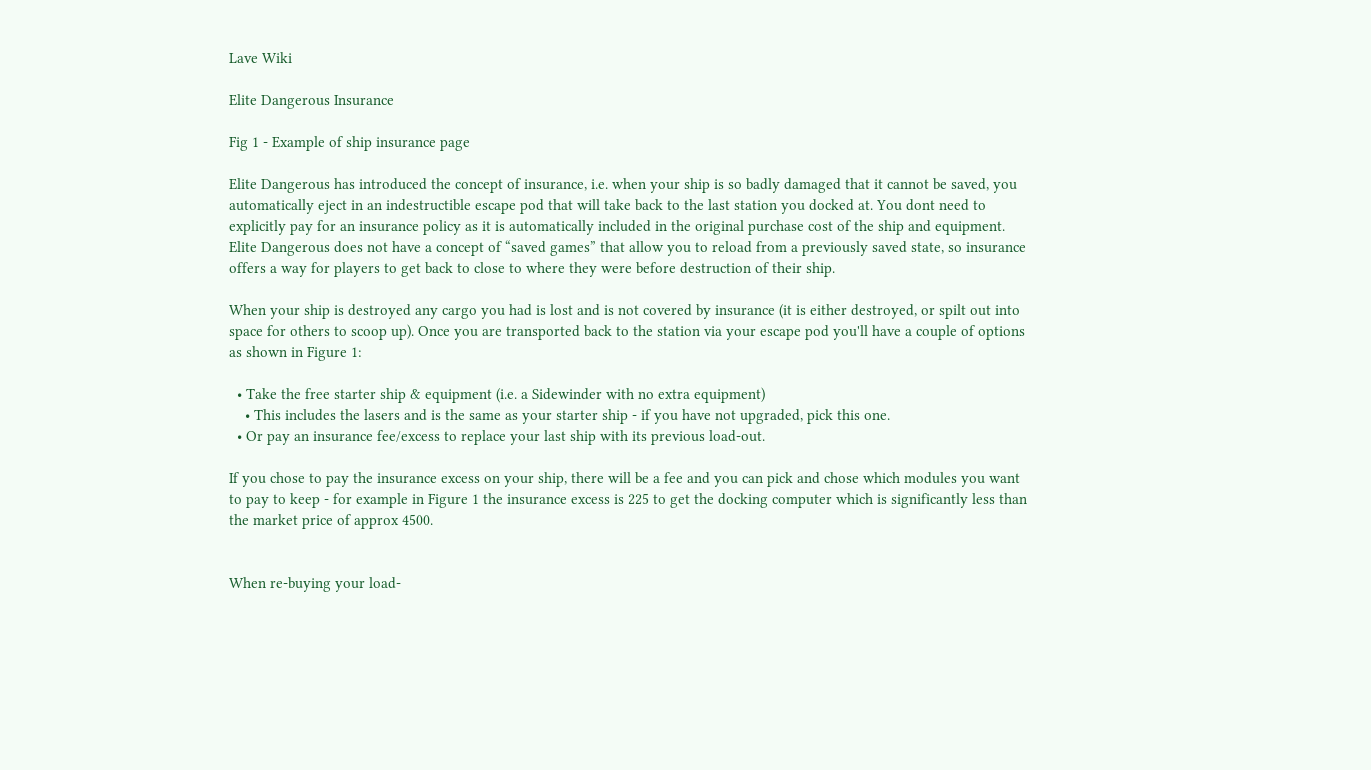Lave Wiki

Elite Dangerous Insurance

Fig 1 - Example of ship insurance page

Elite Dangerous has introduced the concept of insurance, i.e. when your ship is so badly damaged that it cannot be saved, you automatically eject in an indestructible escape pod that will take back to the last station you docked at. You dont need to explicitly pay for an insurance policy as it is automatically included in the original purchase cost of the ship and equipment. Elite Dangerous does not have a concept of “saved games” that allow you to reload from a previously saved state, so insurance offers a way for players to get back to close to where they were before destruction of their ship.

When your ship is destroyed any cargo you had is lost and is not covered by insurance (it is either destroyed, or spilt out into space for others to scoop up). Once you are transported back to the station via your escape pod you'll have a couple of options as shown in Figure 1:

  • Take the free starter ship & equipment (i.e. a Sidewinder with no extra equipment)
    • This includes the lasers and is the same as your starter ship - if you have not upgraded, pick this one.
  • Or pay an insurance fee/excess to replace your last ship with its previous load-out.

If you chose to pay the insurance excess on your ship, there will be a fee and you can pick and chose which modules you want to pay to keep - for example in Figure 1 the insurance excess is 225 to get the docking computer which is significantly less than the market price of approx 4500.


When re-buying your load-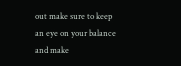out make sure to keep an eye on your balance and make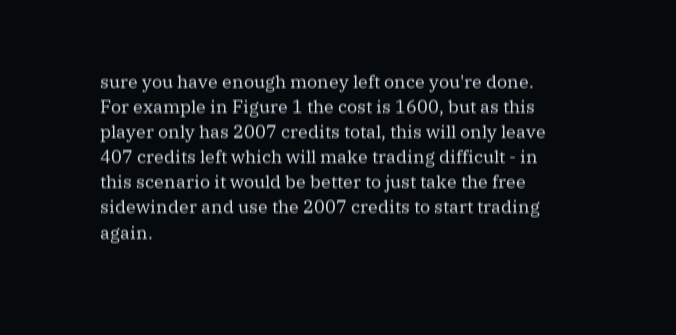sure you have enough money left once you're done. For example in Figure 1 the cost is 1600, but as this player only has 2007 credits total, this will only leave 407 credits left which will make trading difficult - in this scenario it would be better to just take the free sidewinder and use the 2007 credits to start trading again.